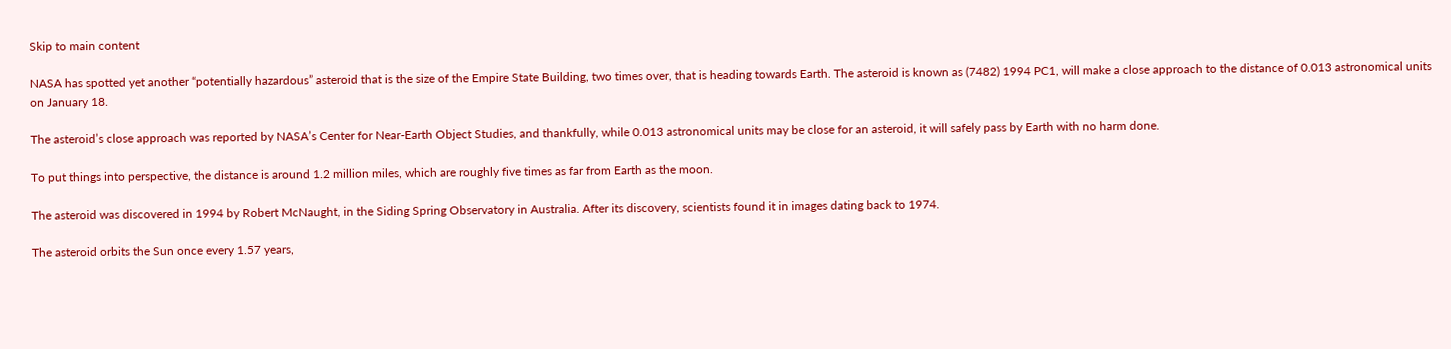Skip to main content

NASA has spotted yet another “potentially hazardous” asteroid that is the size of the Empire State Building, two times over, that is heading towards Earth. The asteroid is known as (7482) 1994 PC1, will make a close approach to the distance of 0.013 astronomical units on January 18.

The asteroid’s close approach was reported by NASA’s Center for Near-Earth Object Studies, and thankfully, while 0.013 astronomical units may be close for an asteroid, it will safely pass by Earth with no harm done.

To put things into perspective, the distance is around 1.2 million miles, which are roughly five times as far from Earth as the moon.

The asteroid was discovered in 1994 by Robert McNaught, in the Siding Spring Observatory in Australia. After its discovery, scientists found it in images dating back to 1974.

The asteroid orbits the Sun once every 1.57 years,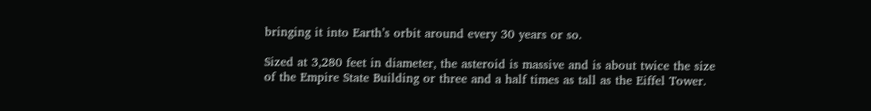bringing it into Earth’s orbit around every 30 years or so.

Sized at 3,280 feet in diameter, the asteroid is massive and is about twice the size of the Empire State Building or three and a half times as tall as the Eiffel Tower.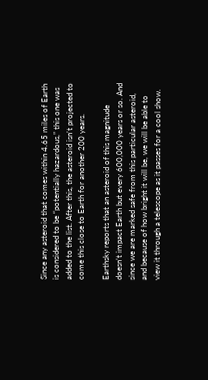Since any asteroid that comes within 4.65 miles of Earth is considered to be “potentially hazardous,” this one was added to the list. After this, the asteroid isn’t projected to come this close to Earth for another 200 years.

Earthsky reports that an asteroid of this magnitude doesn’t impact Earth but every 600,000 years or so. And since we are marked safe from this particular asteroid, and because of how bright it will be, we will be able to view it through a telescope as it passes for a cool show.